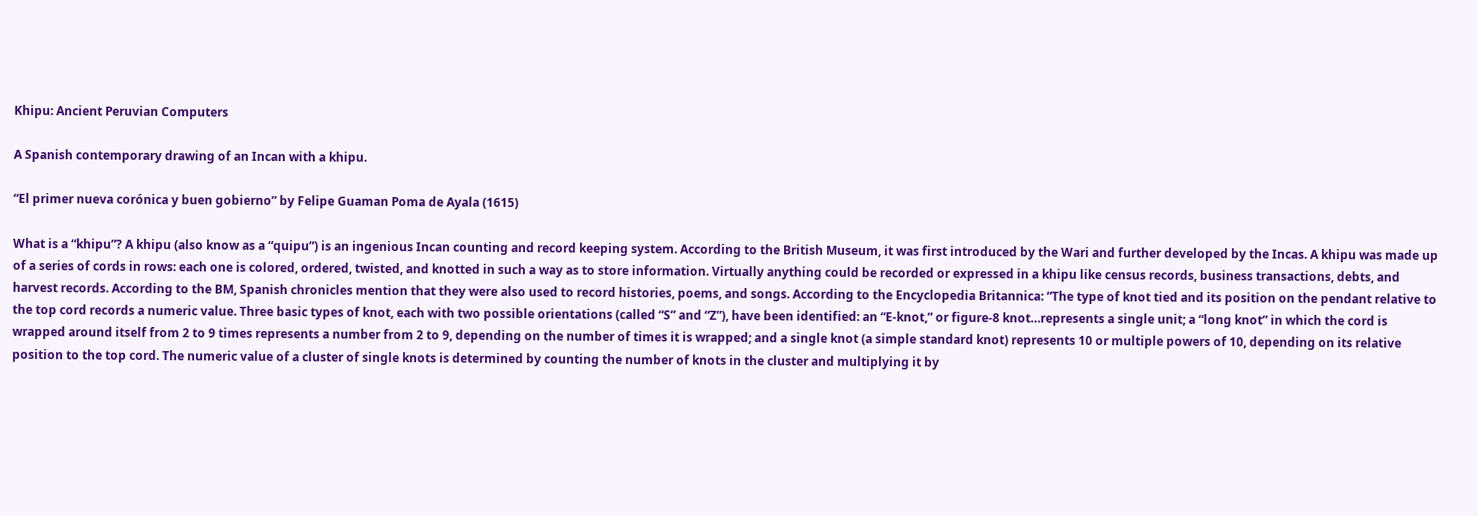Khipu: Ancient Peruvian Computers

A Spanish contemporary drawing of an Incan with a khipu.

“El primer nueva corónica y buen gobierno” by Felipe Guaman Poma de Ayala (1615)

What is a “khipu”? A khipu (also know as a “quipu”) is an ingenious Incan counting and record keeping system. According to the British Museum, it was first introduced by the Wari and further developed by the Incas. A khipu was made up of a series of cords in rows: each one is colored, ordered, twisted, and knotted in such a way as to store information. Virtually anything could be recorded or expressed in a khipu like census records, business transactions, debts, and harvest records. According to the BM, Spanish chronicles mention that they were also used to record histories, poems, and songs. According to the Encyclopedia Britannica: “The type of knot tied and its position on the pendant relative to the top cord records a numeric value. Three basic types of knot, each with two possible orientations (called “S” and “Z”), have been identified: an “E-knot,” or figure-8 knot…represents a single unit; a “long knot” in which the cord is wrapped around itself from 2 to 9 times represents a number from 2 to 9, depending on the number of times it is wrapped; and a single knot (a simple standard knot) represents 10 or multiple powers of 10, depending on its relative position to the top cord. The numeric value of a cluster of single knots is determined by counting the number of knots in the cluster and multiplying it by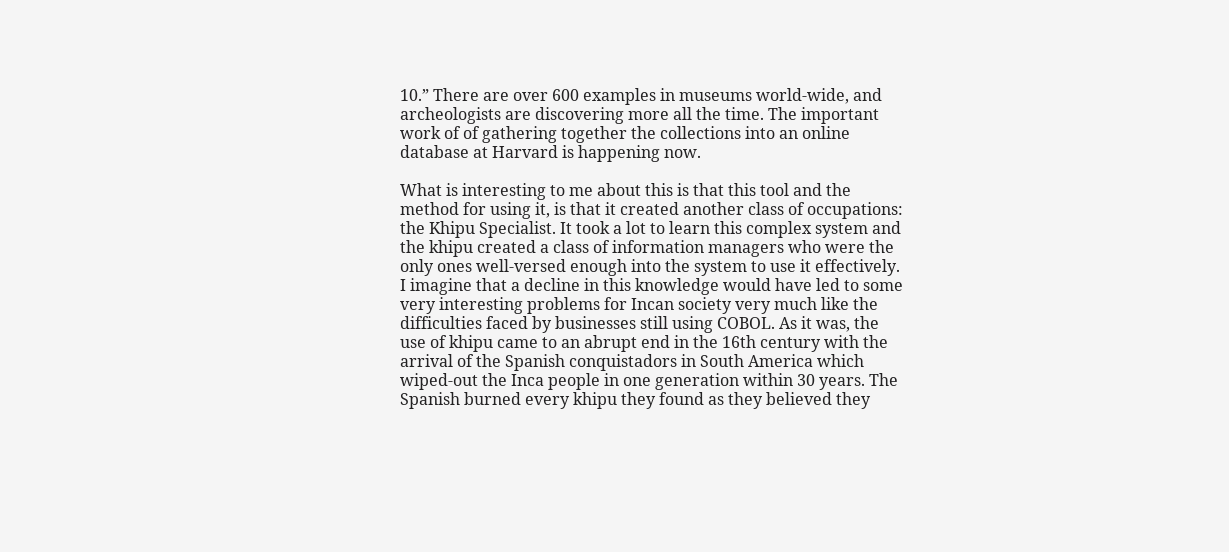10.” There are over 600 examples in museums world-wide, and archeologists are discovering more all the time. The important work of of gathering together the collections into an online database at Harvard is happening now.

What is interesting to me about this is that this tool and the method for using it, is that it created another class of occupations: the Khipu Specialist. It took a lot to learn this complex system and the khipu created a class of information managers who were the only ones well-versed enough into the system to use it effectively. I imagine that a decline in this knowledge would have led to some very interesting problems for Incan society very much like the difficulties faced by businesses still using COBOL. As it was, the use of khipu came to an abrupt end in the 16th century with the arrival of the Spanish conquistadors in South America which wiped-out the Inca people in one generation within 30 years. The Spanish burned every khipu they found as they believed they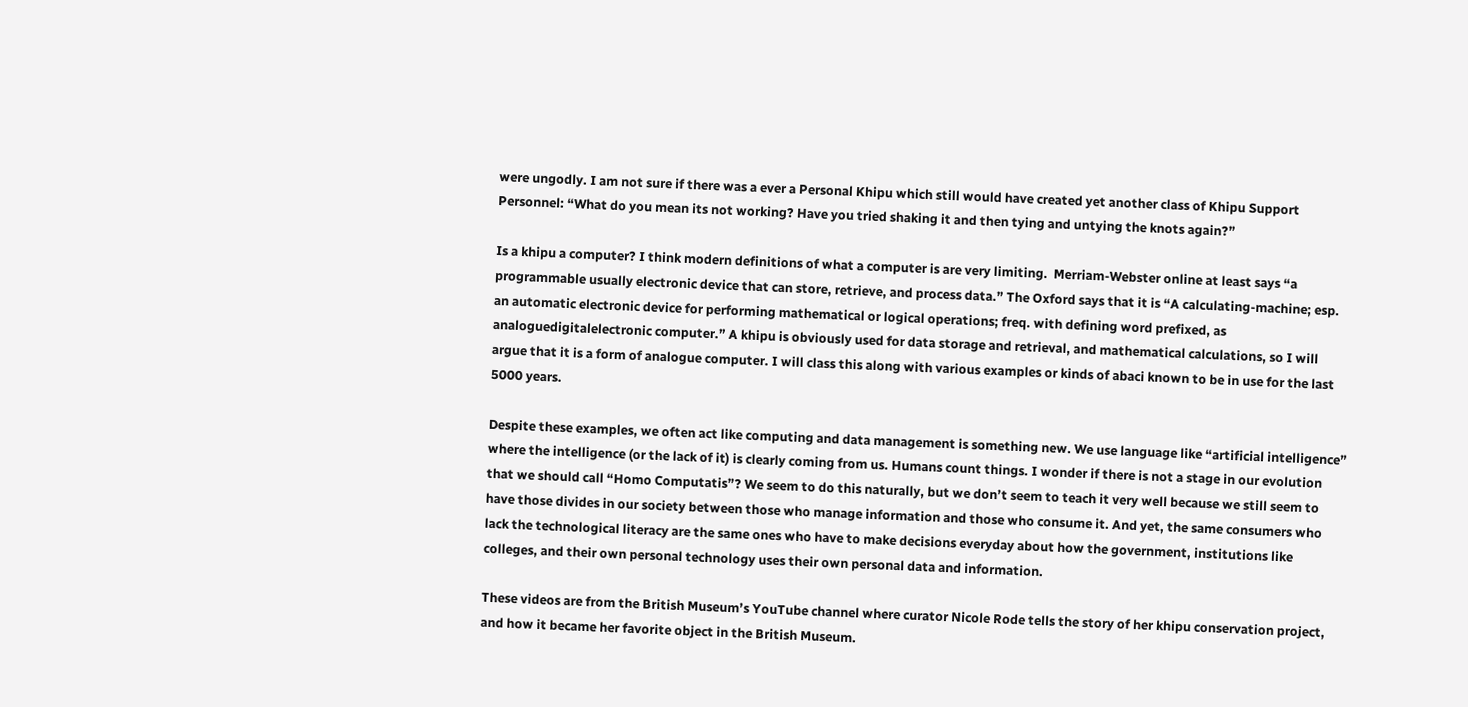were ungodly. I am not sure if there was a ever a Personal Khipu which still would have created yet another class of Khipu Support Personnel: “What do you mean its not working? Have you tried shaking it and then tying and untying the knots again?”

Is a khipu a computer? I think modern definitions of what a computer is are very limiting.  Merriam-Webster online at least says “a programmable usually electronic device that can store, retrieve, and process data.” The Oxford says that it is “A calculating-machine; esp. an automatic electronic device for performing mathematical or logical operations; freq. with defining word prefixed, as analoguedigitalelectronic computer.” A khipu is obviously used for data storage and retrieval, and mathematical calculations, so I will argue that it is a form of analogue computer. I will class this along with various examples or kinds of abaci known to be in use for the last 5000 years.

Despite these examples, we often act like computing and data management is something new. We use language like “artificial intelligence” where the intelligence (or the lack of it) is clearly coming from us. Humans count things. I wonder if there is not a stage in our evolution that we should call “Homo Computatis”? We seem to do this naturally, but we don’t seem to teach it very well because we still seem to have those divides in our society between those who manage information and those who consume it. And yet, the same consumers who lack the technological literacy are the same ones who have to make decisions everyday about how the government, institutions like colleges, and their own personal technology uses their own personal data and information.

These videos are from the British Museum’s YouTube channel where curator Nicole Rode tells the story of her khipu conservation project, and how it became her favorite object in the British Museum.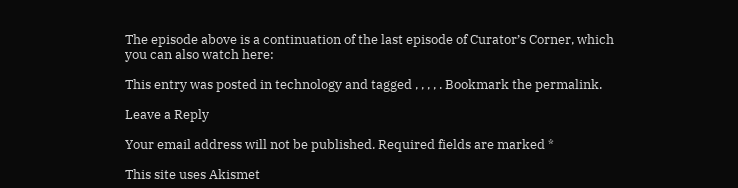The episode above is a continuation of the last episode of Curator’s Corner, which you can also watch here:

This entry was posted in technology and tagged , , , , . Bookmark the permalink.

Leave a Reply

Your email address will not be published. Required fields are marked *

This site uses Akismet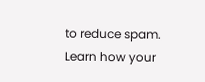to reduce spam. Learn how your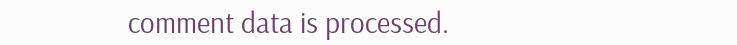comment data is processed.